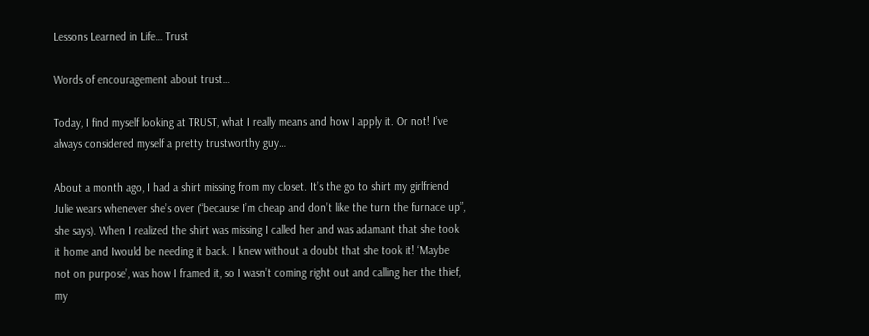Lessons Learned in Life… Trust

Words of encouragement about trust…

Today, I find myself looking at TRUST, what I really means and how I apply it. Or not! I’ve always considered myself a pretty trustworthy guy…

About a month ago, I had a shirt missing from my closet. It’s the go to shirt my girlfriend Julie wears whenever she’s over (“because I’m cheap and don’t like the turn the furnace up”, she says). When I realized the shirt was missing I called her and was adamant that she took it home and Iwould be needing it back. I knew without a doubt that she took it! ‘Maybe not on purpose’, was how I framed it, so I wasn’t coming right out and calling her the thief, my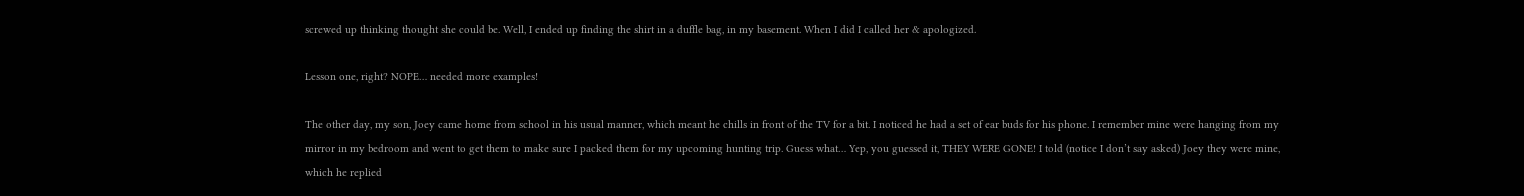screwed up thinking thought she could be. Well, I ended up finding the shirt in a duffle bag, in my basement. When I did I called her & apologized.

Lesson one, right? NOPE… needed more examples!

The other day, my son, Joey came home from school in his usual manner, which meant he chills in front of the TV for a bit. I noticed he had a set of ear buds for his phone. I remember mine were hanging from my mirror in my bedroom and went to get them to make sure I packed them for my upcoming hunting trip. Guess what… Yep, you guessed it, THEY WERE GONE! I told (notice I don’t say asked) Joey they were mine, which he replied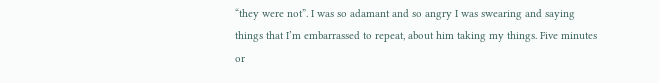“they were not”. I was so adamant and so angry I was swearing and saying things that I’m embarrassed to repeat, about him taking my things. Five minutes or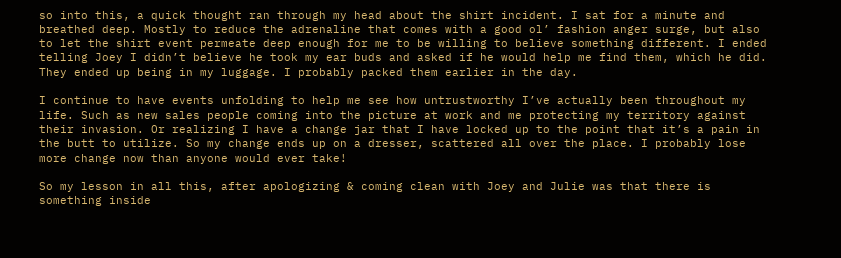so into this, a quick thought ran through my head about the shirt incident. I sat for a minute and breathed deep. Mostly to reduce the adrenaline that comes with a good ol’ fashion anger surge, but also to let the shirt event permeate deep enough for me to be willing to believe something different. I ended telling Joey I didn’t believe he took my ear buds and asked if he would help me find them, which he did. They ended up being in my luggage. I probably packed them earlier in the day.

I continue to have events unfolding to help me see how untrustworthy I’ve actually been throughout my life. Such as new sales people coming into the picture at work and me protecting my territory against their invasion. Or realizing I have a change jar that I have locked up to the point that it’s a pain in the butt to utilize. So my change ends up on a dresser, scattered all over the place. I probably lose more change now than anyone would ever take!

So my lesson in all this, after apologizing & coming clean with Joey and Julie was that there is something inside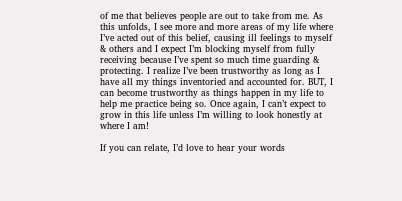of me that believes people are out to take from me. As this unfolds, I see more and more areas of my life where I’ve acted out of this belief, causing ill feelings to myself & others and I expect I’m blocking myself from fully receiving because I’ve spent so much time guarding & protecting. I realize I’ve been trustworthy as long as I have all my things inventoried and accounted for. BUT, I can become trustworthy as things happen in my life to help me practice being so. Once again, I can’t expect to grow in this life unless I’m willing to look honestly at where I am!

If you can relate, I’d love to hear your words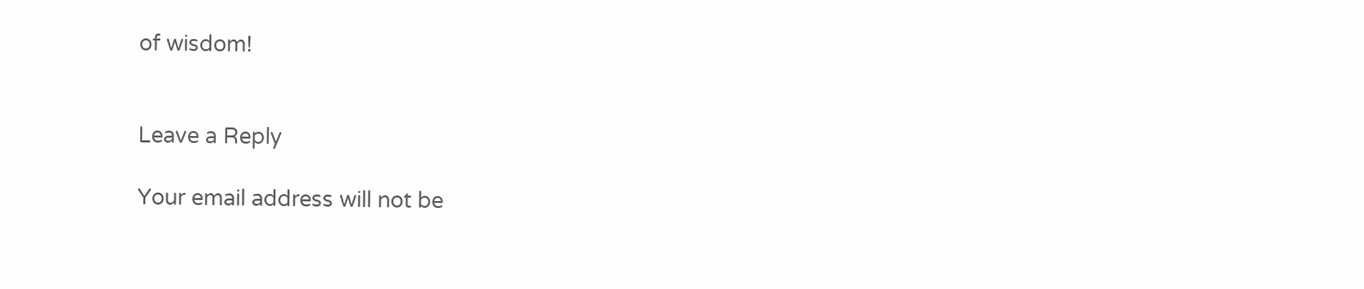of wisdom!


Leave a Reply

Your email address will not be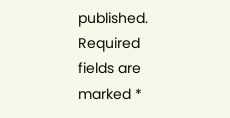published. Required fields are marked *